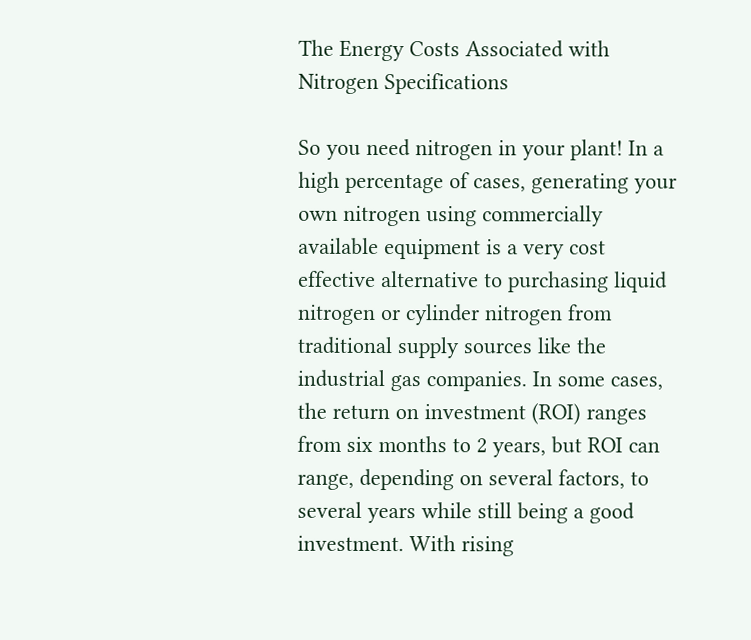The Energy Costs Associated with Nitrogen Specifications

So you need nitrogen in your plant! In a high percentage of cases, generating your own nitrogen using commercially available equipment is a very cost effective alternative to purchasing liquid nitrogen or cylinder nitrogen from traditional supply sources like the industrial gas companies. In some cases, the return on investment (ROI) ranges from six months to 2 years, but ROI can range, depending on several factors, to several years while still being a good investment. With rising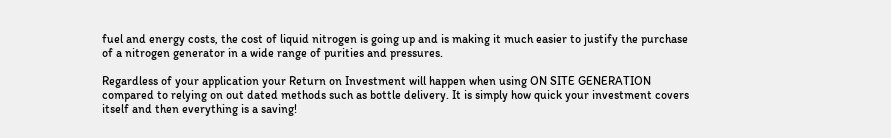fuel and energy costs, the cost of liquid nitrogen is going up and is making it much easier to justify the purchase of a nitrogen generator in a wide range of purities and pressures.

Regardless of your application your Return on Investment will happen when using ON SITE GENERATION compared to relying on out dated methods such as bottle delivery. It is simply how quick your investment covers itself and then everything is a saving!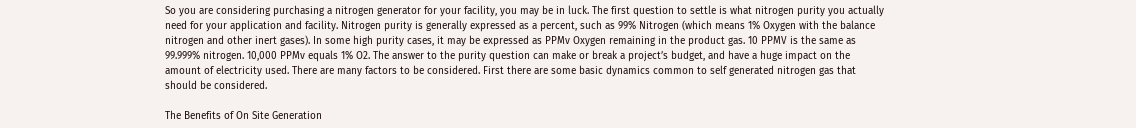So you are considering purchasing a nitrogen generator for your facility, you may be in luck. The first question to settle is what nitrogen purity you actually need for your application and facility. Nitrogen purity is generally expressed as a percent, such as 99% Nitrogen (which means 1% Oxygen with the balance nitrogen and other inert gases). In some high purity cases, it may be expressed as PPMv Oxygen remaining in the product gas. 10 PPMV is the same as 99.999% nitrogen. 10,000 PPMv equals 1% O2. The answer to the purity question can make or break a project’s budget, and have a huge impact on the amount of electricity used. There are many factors to be considered. First there are some basic dynamics common to self generated nitrogen gas that should be considered.

The Benefits of On Site Generation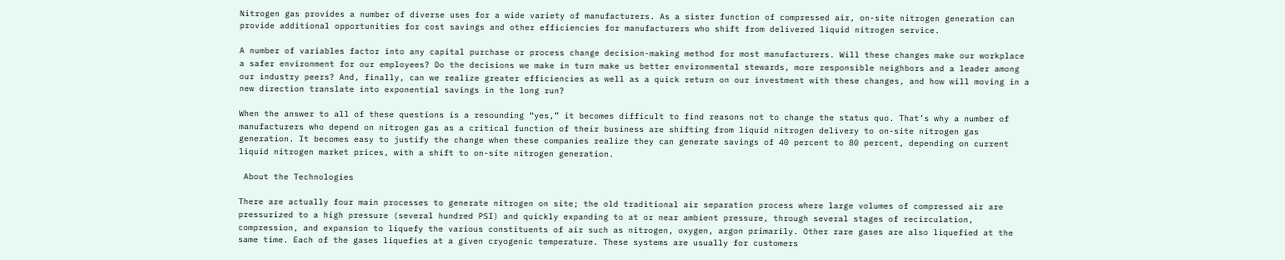Nitrogen gas provides a number of diverse uses for a wide variety of manufacturers. As a sister function of compressed air, on-site nitrogen generation can provide additional opportunities for cost savings and other efficiencies for manufacturers who shift from delivered liquid nitrogen service.

A number of variables factor into any capital purchase or process change decision-making method for most manufacturers. Will these changes make our workplace a safer environment for our employees? Do the decisions we make in turn make us better environmental stewards, more responsible neighbors and a leader among our industry peers? And, finally, can we realize greater efficiencies as well as a quick return on our investment with these changes, and how will moving in a new direction translate into exponential savings in the long run?

When the answer to all of these questions is a resounding “yes,” it becomes difficult to find reasons not to change the status quo. That’s why a number of manufacturers who depend on nitrogen gas as a critical function of their business are shifting from liquid nitrogen delivery to on-site nitrogen gas generation. It becomes easy to justify the change when these companies realize they can generate savings of 40 percent to 80 percent, depending on current liquid nitrogen market prices, with a shift to on-site nitrogen generation.

 About the Technologies

There are actually four main processes to generate nitrogen on site; the old traditional air separation process where large volumes of compressed air are pressurized to a high pressure (several hundred PSI) and quickly expanding to at or near ambient pressure, through several stages of recirculation, compression, and expansion to liquefy the various constituents of air such as nitrogen, oxygen, argon primarily. Other rare gases are also liquefied at the same time. Each of the gases liquefies at a given cryogenic temperature. These systems are usually for customers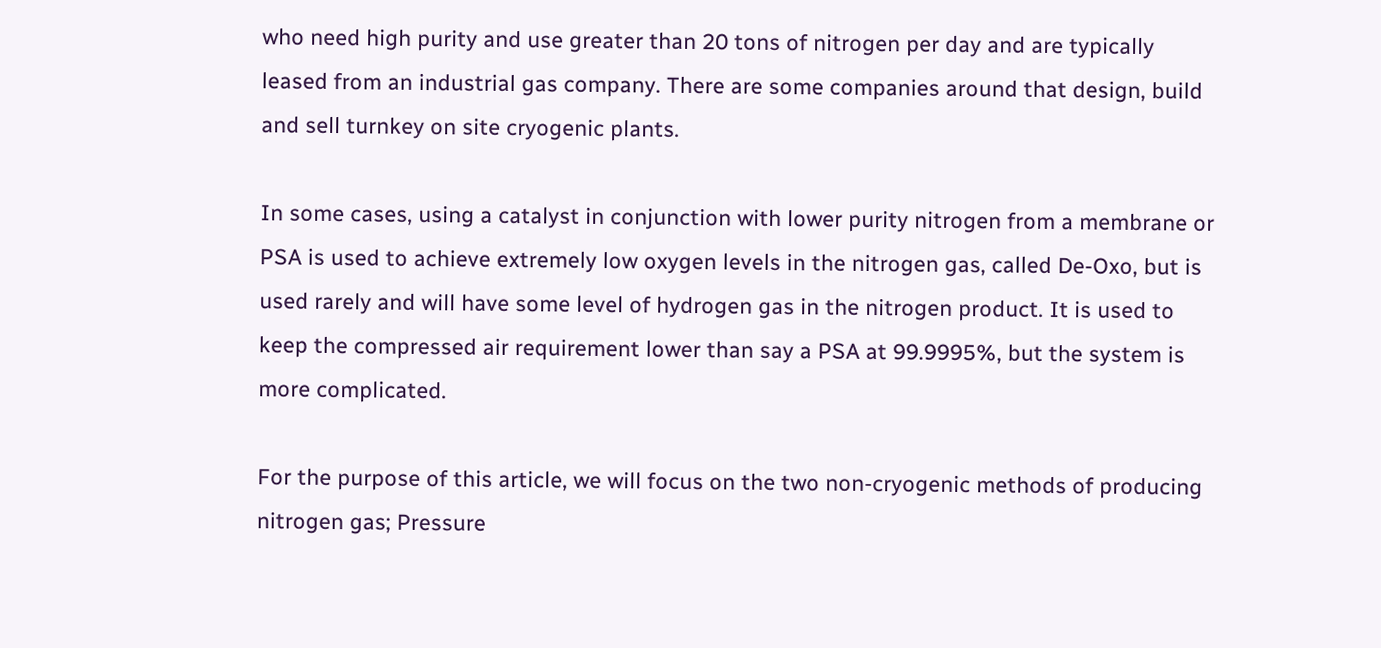who need high purity and use greater than 20 tons of nitrogen per day and are typically leased from an industrial gas company. There are some companies around that design, build and sell turnkey on site cryogenic plants.

In some cases, using a catalyst in conjunction with lower purity nitrogen from a membrane or PSA is used to achieve extremely low oxygen levels in the nitrogen gas, called De-Oxo, but is used rarely and will have some level of hydrogen gas in the nitrogen product. It is used to keep the compressed air requirement lower than say a PSA at 99.9995%, but the system is more complicated.

For the purpose of this article, we will focus on the two non-cryogenic methods of producing nitrogen gas; Pressure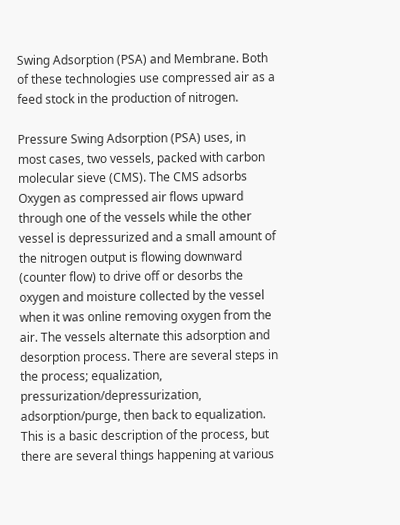Swing Adsorption (PSA) and Membrane. Both of these technologies use compressed air as a feed stock in the production of nitrogen.

Pressure Swing Adsorption (PSA) uses, in most cases, two vessels, packed with carbon molecular sieve (CMS). The CMS adsorbs Oxygen as compressed air flows upward through one of the vessels while the other vessel is depressurized and a small amount of the nitrogen output is flowing downward (counter flow) to drive off or desorbs the oxygen and moisture collected by the vessel when it was online removing oxygen from the air. The vessels alternate this adsorption and desorption process. There are several steps in the process; equalization, pressurization/depressurization, adsorption/purge, then back to equalization. This is a basic description of the process, but there are several things happening at various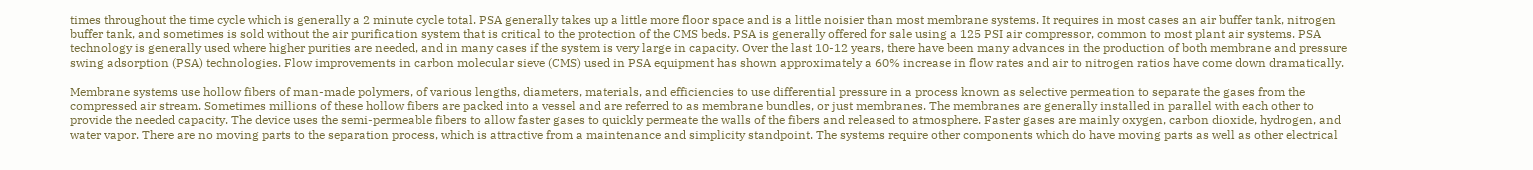times throughout the time cycle which is generally a 2 minute cycle total. PSA generally takes up a little more floor space and is a little noisier than most membrane systems. It requires in most cases an air buffer tank, nitrogen buffer tank, and sometimes is sold without the air purification system that is critical to the protection of the CMS beds. PSA is generally offered for sale using a 125 PSI air compressor, common to most plant air systems. PSA technology is generally used where higher purities are needed, and in many cases if the system is very large in capacity. Over the last 10-12 years, there have been many advances in the production of both membrane and pressure swing adsorption (PSA) technologies. Flow improvements in carbon molecular sieve (CMS) used in PSA equipment has shown approximately a 60% increase in flow rates and air to nitrogen ratios have come down dramatically.

Membrane systems use hollow fibers of man-made polymers, of various lengths, diameters, materials, and efficiencies to use differential pressure in a process known as selective permeation to separate the gases from the compressed air stream. Sometimes millions of these hollow fibers are packed into a vessel and are referred to as membrane bundles, or just membranes. The membranes are generally installed in parallel with each other to provide the needed capacity. The device uses the semi-permeable fibers to allow faster gases to quickly permeate the walls of the fibers and released to atmosphere. Faster gases are mainly oxygen, carbon dioxide, hydrogen, and water vapor. There are no moving parts to the separation process, which is attractive from a maintenance and simplicity standpoint. The systems require other components which do have moving parts as well as other electrical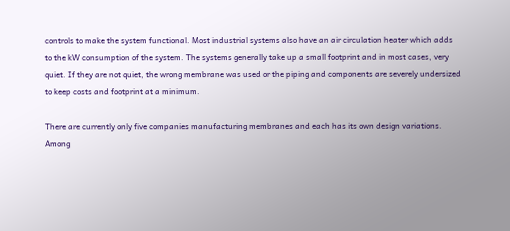controls to make the system functional. Most industrial systems also have an air circulation heater which adds to the kW consumption of the system. The systems generally take up a small footprint and in most cases, very quiet. If they are not quiet, the wrong membrane was used or the piping and components are severely undersized to keep costs and footprint at a minimum.

There are currently only five companies manufacturing membranes and each has its own design variations. Among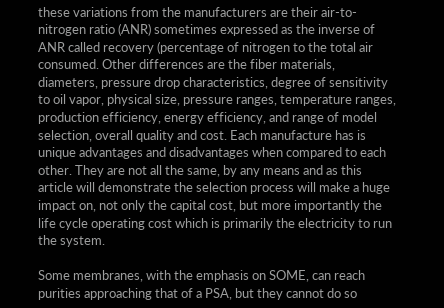these variations from the manufacturers are their air-to-nitrogen ratio (ANR) sometimes expressed as the inverse of ANR called recovery (percentage of nitrogen to the total air consumed. Other differences are the fiber materials, diameters, pressure drop characteristics, degree of sensitivity to oil vapor, physical size, pressure ranges, temperature ranges, production efficiency, energy efficiency, and range of model selection, overall quality and cost. Each manufacture has is unique advantages and disadvantages when compared to each other. They are not all the same, by any means and as this article will demonstrate the selection process will make a huge impact on, not only the capital cost, but more importantly the life cycle operating cost which is primarily the electricity to run the system.

Some membranes, with the emphasis on SOME, can reach purities approaching that of a PSA, but they cannot do so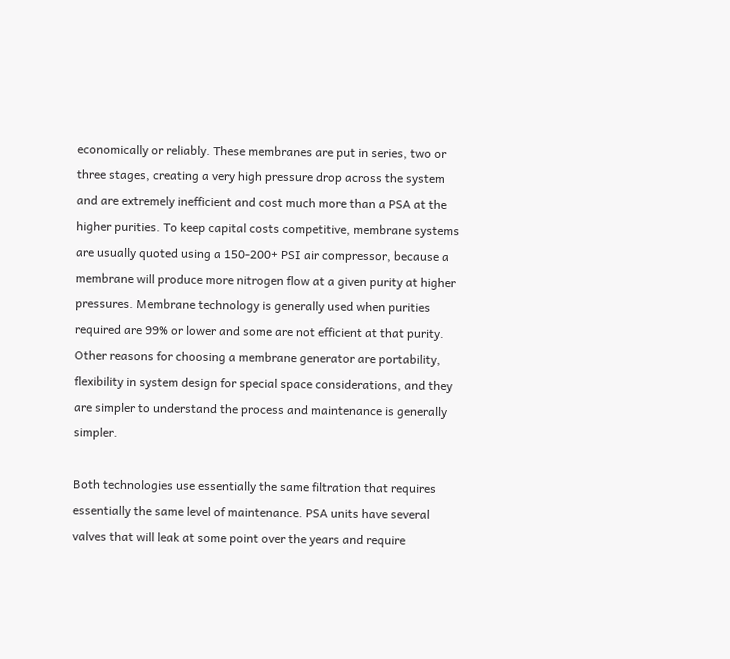economically or reliably. These membranes are put in series, two or three stages, creating a very high pressure drop across the system and are extremely inefficient and cost much more than a PSA at the higher purities. To keep capital costs competitive, membrane systems are usually quoted using a 150-200+ PSI air compressor, because a membrane will produce more nitrogen flow at a given purity at higher pressures. Membrane technology is generally used when purities required are 99% or lower and some are not efficient at that purity. Other reasons for choosing a membrane generator are portability, flexibility in system design for special space considerations, and they are simpler to understand the process and maintenance is generally simpler.

Both technologies use essentially the same filtration that requires essentially the same level of maintenance. PSA units have several valves that will leak at some point over the years and require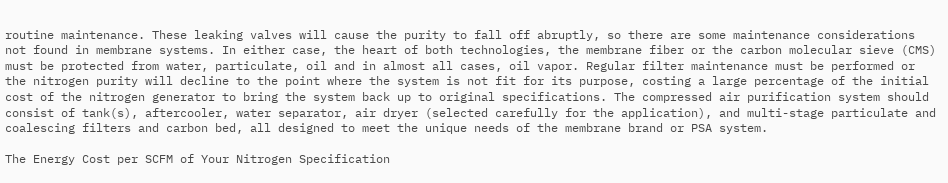routine maintenance. These leaking valves will cause the purity to fall off abruptly, so there are some maintenance considerations not found in membrane systems. In either case, the heart of both technologies, the membrane fiber or the carbon molecular sieve (CMS) must be protected from water, particulate, oil and in almost all cases, oil vapor. Regular filter maintenance must be performed or the nitrogen purity will decline to the point where the system is not fit for its purpose, costing a large percentage of the initial cost of the nitrogen generator to bring the system back up to original specifications. The compressed air purification system should consist of tank(s), aftercooler, water separator, air dryer (selected carefully for the application), and multi-stage particulate and coalescing filters and carbon bed, all designed to meet the unique needs of the membrane brand or PSA system.

The Energy Cost per SCFM of Your Nitrogen Specification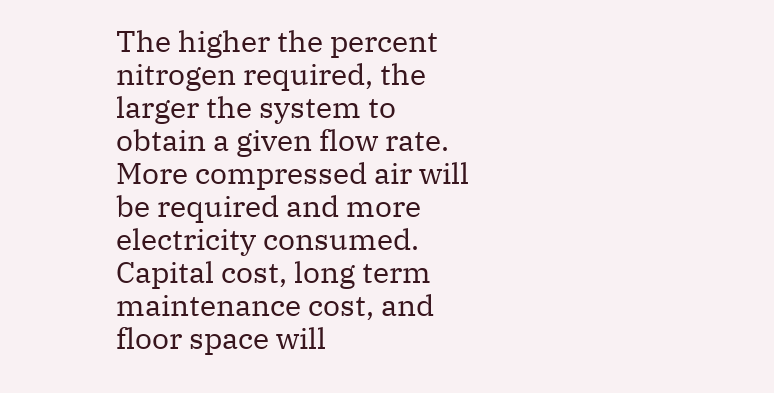The higher the percent nitrogen required, the larger the system to obtain a given flow rate. More compressed air will be required and more electricity consumed. Capital cost, long term maintenance cost, and floor space will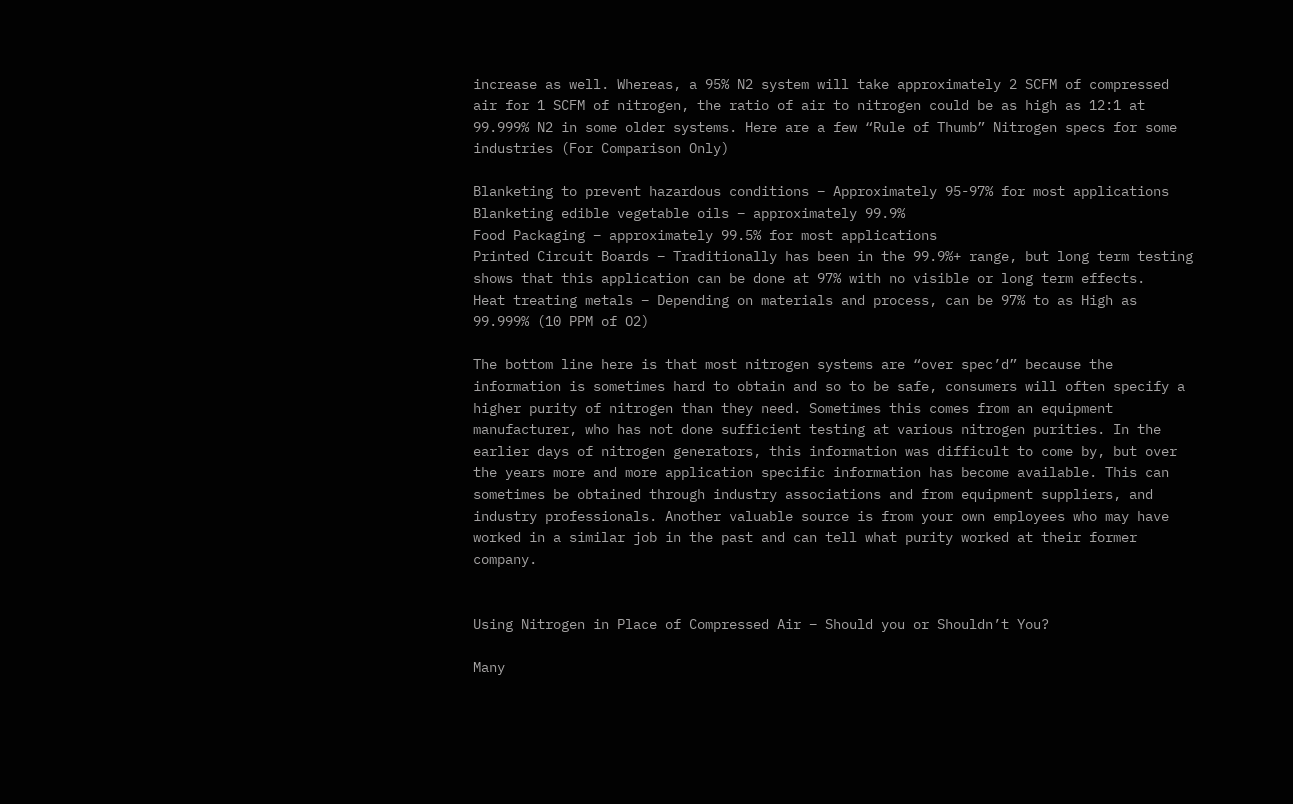increase as well. Whereas, a 95% N2 system will take approximately 2 SCFM of compressed air for 1 SCFM of nitrogen, the ratio of air to nitrogen could be as high as 12:1 at 99.999% N2 in some older systems. Here are a few “Rule of Thumb” Nitrogen specs for some industries (For Comparison Only)

Blanketing to prevent hazardous conditions – Approximately 95-97% for most applications
Blanketing edible vegetable oils – approximately 99.9%
Food Packaging – approximately 99.5% for most applications
Printed Circuit Boards – Traditionally has been in the 99.9%+ range, but long term testing shows that this application can be done at 97% with no visible or long term effects.
Heat treating metals – Depending on materials and process, can be 97% to as High as 99.999% (10 PPM of O2)

The bottom line here is that most nitrogen systems are “over spec’d” because the information is sometimes hard to obtain and so to be safe, consumers will often specify a higher purity of nitrogen than they need. Sometimes this comes from an equipment manufacturer, who has not done sufficient testing at various nitrogen purities. In the earlier days of nitrogen generators, this information was difficult to come by, but over the years more and more application specific information has become available. This can sometimes be obtained through industry associations and from equipment suppliers, and industry professionals. Another valuable source is from your own employees who may have worked in a similar job in the past and can tell what purity worked at their former company.


Using Nitrogen in Place of Compressed Air – Should you or Shouldn’t You?

Many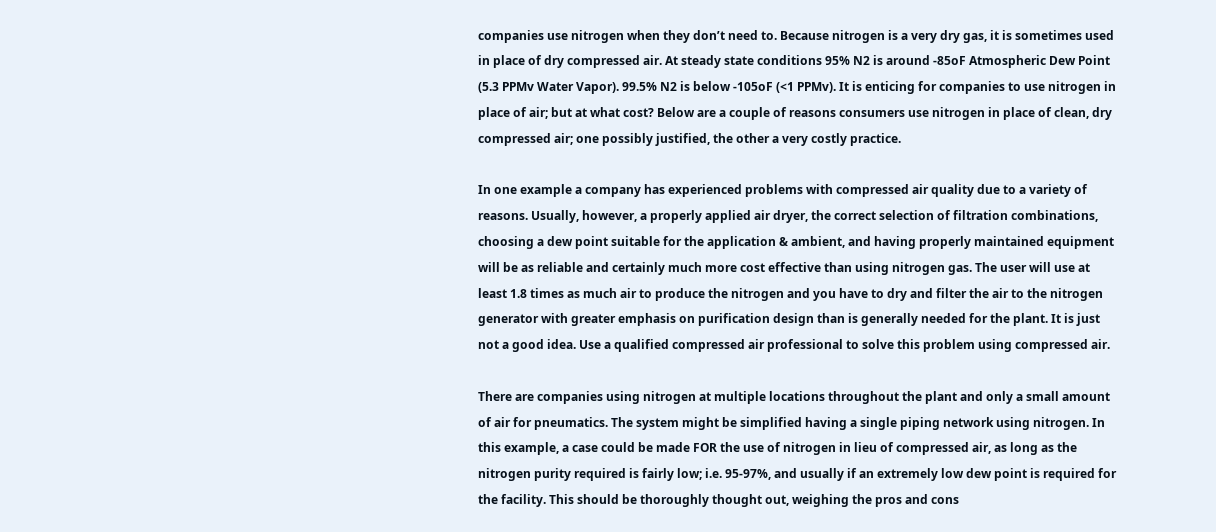companies use nitrogen when they don’t need to. Because nitrogen is a very dry gas, it is sometimes used in place of dry compressed air. At steady state conditions 95% N2 is around -85oF Atmospheric Dew Point (5.3 PPMv Water Vapor). 99.5% N2 is below -105oF (<1 PPMv). It is enticing for companies to use nitrogen in place of air; but at what cost? Below are a couple of reasons consumers use nitrogen in place of clean, dry compressed air; one possibly justified, the other a very costly practice.

In one example a company has experienced problems with compressed air quality due to a variety of reasons. Usually, however, a properly applied air dryer, the correct selection of filtration combinations, choosing a dew point suitable for the application & ambient, and having properly maintained equipment will be as reliable and certainly much more cost effective than using nitrogen gas. The user will use at least 1.8 times as much air to produce the nitrogen and you have to dry and filter the air to the nitrogen generator with greater emphasis on purification design than is generally needed for the plant. It is just not a good idea. Use a qualified compressed air professional to solve this problem using compressed air.

There are companies using nitrogen at multiple locations throughout the plant and only a small amount of air for pneumatics. The system might be simplified having a single piping network using nitrogen. In this example, a case could be made FOR the use of nitrogen in lieu of compressed air, as long as the nitrogen purity required is fairly low; i.e. 95-97%, and usually if an extremely low dew point is required for the facility. This should be thoroughly thought out, weighing the pros and cons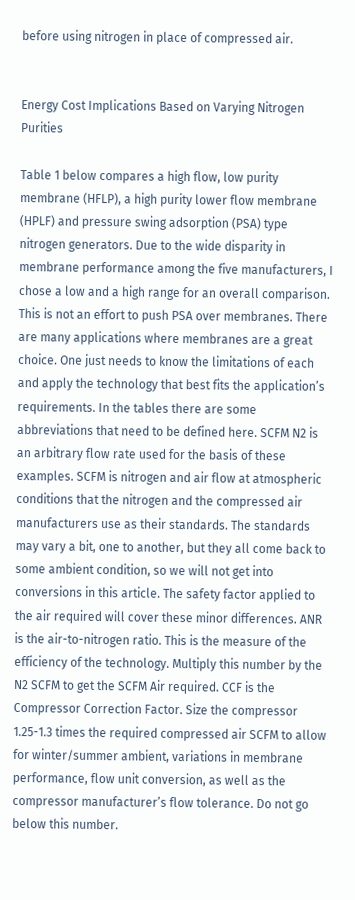before using nitrogen in place of compressed air.


Energy Cost Implications Based on Varying Nitrogen Purities

Table 1 below compares a high flow, low purity membrane (HFLP), a high purity lower flow membrane (HPLF) and pressure swing adsorption (PSA) type nitrogen generators. Due to the wide disparity in membrane performance among the five manufacturers, I chose a low and a high range for an overall comparison. This is not an effort to push PSA over membranes. There are many applications where membranes are a great choice. One just needs to know the limitations of each and apply the technology that best fits the application’s requirements. In the tables there are some abbreviations that need to be defined here. SCFM N2 is an arbitrary flow rate used for the basis of these examples. SCFM is nitrogen and air flow at atmospheric conditions that the nitrogen and the compressed air manufacturers use as their standards. The standards may vary a bit, one to another, but they all come back to some ambient condition, so we will not get into conversions in this article. The safety factor applied to the air required will cover these minor differences. ANR is the air-to-nitrogen ratio. This is the measure of the efficiency of the technology. Multiply this number by the N2 SCFM to get the SCFM Air required. CCF is the Compressor Correction Factor. Size the compressor 1.25-1.3 times the required compressed air SCFM to allow for winter/summer ambient, variations in membrane performance, flow unit conversion, as well as the compressor manufacturer’s flow tolerance. Do not go below this number.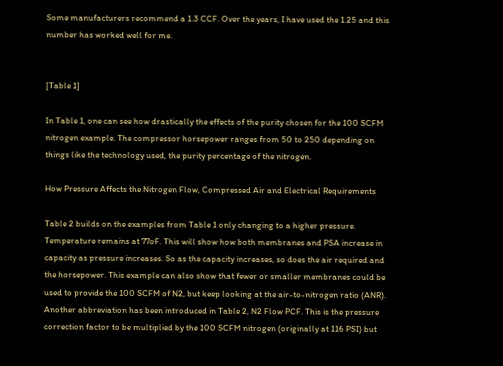Some manufacturers recommend a 1.3 CCF. Over the years, I have used the 1.25 and this number has worked well for me.


[Table 1]

In Table 1, one can see how drastically the effects of the purity chosen for the 100 SCFM nitrogen example. The compressor horsepower ranges from 50 to 250 depending on things like the technology used, the purity percentage of the nitrogen.

How Pressure Affects the Nitrogen Flow, Compressed Air and Electrical Requirements

Table 2 builds on the examples from Table 1 only changing to a higher pressure. Temperature remains at 77oF. This will show how both membranes and PSA increase in capacity as pressure increases. So as the capacity increases, so does the air required and the horsepower. This example can also show that fewer or smaller membranes could be used to provide the 100 SCFM of N2, but keep looking at the air-to-nitrogen ratio (ANR). Another abbreviation has been introduced in Table 2, N2 Flow PCF. This is the pressure correction factor to be multiplied by the 100 SCFM nitrogen (originally at 116 PSI) but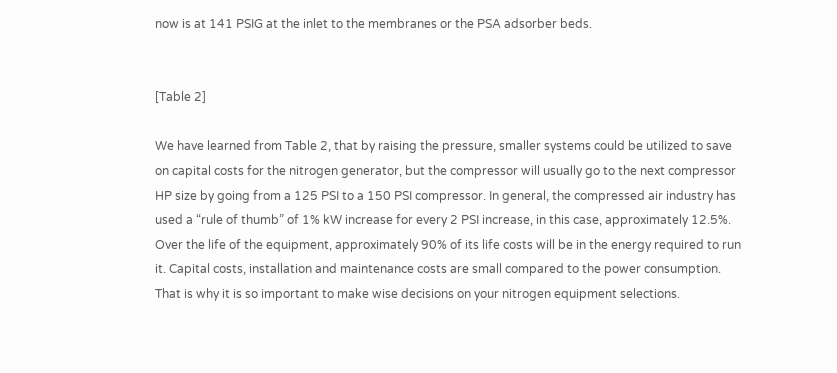now is at 141 PSIG at the inlet to the membranes or the PSA adsorber beds.


[Table 2]

We have learned from Table 2, that by raising the pressure, smaller systems could be utilized to save on capital costs for the nitrogen generator, but the compressor will usually go to the next compressor HP size by going from a 125 PSI to a 150 PSI compressor. In general, the compressed air industry has used a “rule of thumb” of 1% kW increase for every 2 PSI increase, in this case, approximately 12.5%. Over the life of the equipment, approximately 90% of its life costs will be in the energy required to run it. Capital costs, installation and maintenance costs are small compared to the power consumption. That is why it is so important to make wise decisions on your nitrogen equipment selections.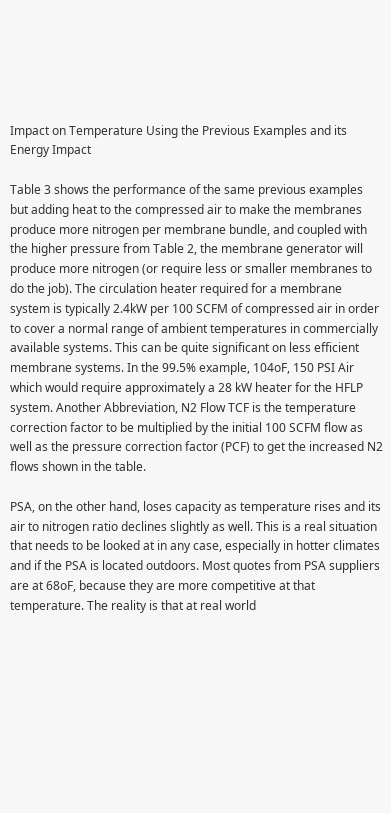Impact on Temperature Using the Previous Examples and its Energy Impact

Table 3 shows the performance of the same previous examples but adding heat to the compressed air to make the membranes produce more nitrogen per membrane bundle, and coupled with the higher pressure from Table 2, the membrane generator will produce more nitrogen (or require less or smaller membranes to do the job). The circulation heater required for a membrane system is typically 2.4kW per 100 SCFM of compressed air in order to cover a normal range of ambient temperatures in commercially available systems. This can be quite significant on less efficient membrane systems. In the 99.5% example, 104oF, 150 PSI Air which would require approximately a 28 kW heater for the HFLP system. Another Abbreviation, N2 Flow TCF is the temperature correction factor to be multiplied by the initial 100 SCFM flow as well as the pressure correction factor (PCF) to get the increased N2 flows shown in the table.

PSA, on the other hand, loses capacity as temperature rises and its air to nitrogen ratio declines slightly as well. This is a real situation that needs to be looked at in any case, especially in hotter climates and if the PSA is located outdoors. Most quotes from PSA suppliers are at 68oF, because they are more competitive at that temperature. The reality is that at real world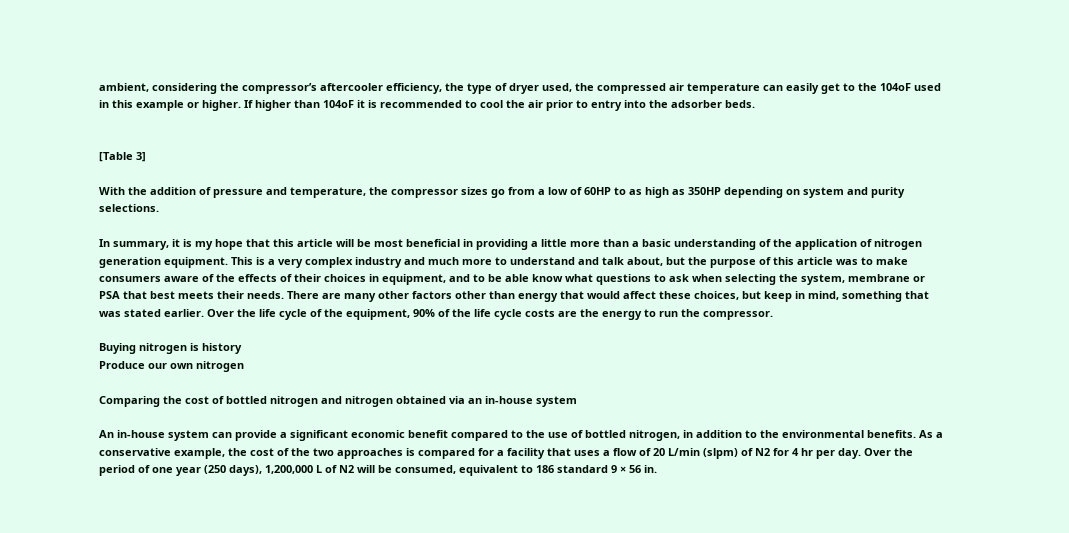ambient, considering the compressor’s aftercooler efficiency, the type of dryer used, the compressed air temperature can easily get to the 104oF used in this example or higher. If higher than 104oF it is recommended to cool the air prior to entry into the adsorber beds.


[Table 3]

With the addition of pressure and temperature, the compressor sizes go from a low of 60HP to as high as 350HP depending on system and purity selections.

In summary, it is my hope that this article will be most beneficial in providing a little more than a basic understanding of the application of nitrogen generation equipment. This is a very complex industry and much more to understand and talk about, but the purpose of this article was to make consumers aware of the effects of their choices in equipment, and to be able know what questions to ask when selecting the system, membrane or PSA that best meets their needs. There are many other factors other than energy that would affect these choices, but keep in mind, something that was stated earlier. Over the life cycle of the equipment, 90% of the life cycle costs are the energy to run the compressor.

Buying nitrogen is history
Produce our own nitrogen

Comparing the cost of bottled nitrogen and nitrogen obtained via an in-house system

An in-house system can provide a significant economic benefit compared to the use of bottled nitrogen, in addition to the environmental benefits. As a conservative example, the cost of the two approaches is compared for a facility that uses a flow of 20 L/min (slpm) of N2 for 4 hr per day. Over the period of one year (250 days), 1,200,000 L of N2 will be consumed, equivalent to 186 standard 9 × 56 in.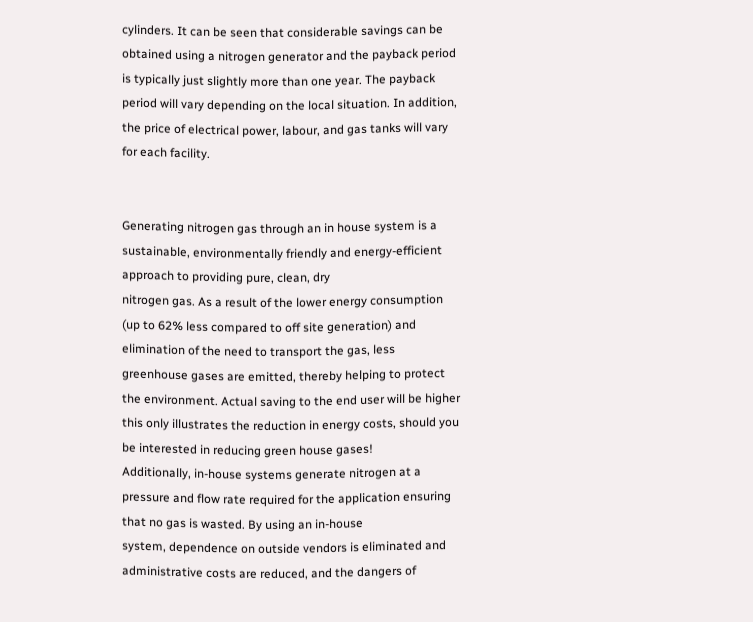cylinders. It can be seen that considerable savings can be obtained using a nitrogen generator and the payback period is typically just slightly more than one year. The payback period will vary depending on the local situation. In addition, the price of electrical power, labour, and gas tanks will vary for each facility.


Generating nitrogen gas through an in house system is a sustainable, environmentally friendly and energy-efficient approach to providing pure, clean, dry
nitrogen gas. As a result of the lower energy consumption (up to 62% less compared to off site generation) and elimination of the need to transport the gas, less greenhouse gases are emitted, thereby helping to protect the environment. Actual saving to the end user will be higher this only illustrates the reduction in energy costs, should you be interested in reducing green house gases!
Additionally, in-house systems generate nitrogen at a pressure and flow rate required for the application ensuring that no gas is wasted. By using an in-house
system, dependence on outside vendors is eliminated and administrative costs are reduced, and the dangers of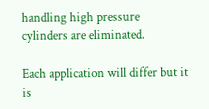handling high pressure cylinders are eliminated.

Each application will differ but it is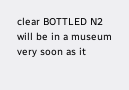clear BOTTLED N2 will be in a museum very soon as it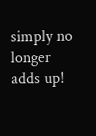simply no longer adds up!